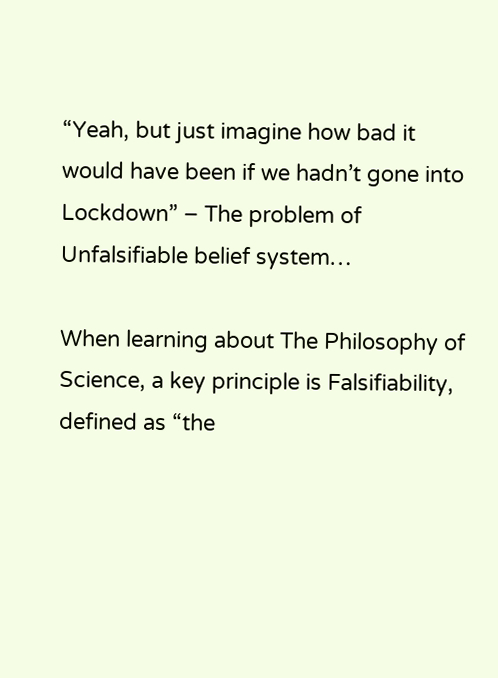“Yeah, but just imagine how bad it would have been if we hadn’t gone into Lockdown” – The problem of Unfalsifiable belief system…

When learning about The Philosophy of Science, a key principle is Falsifiability, defined as “the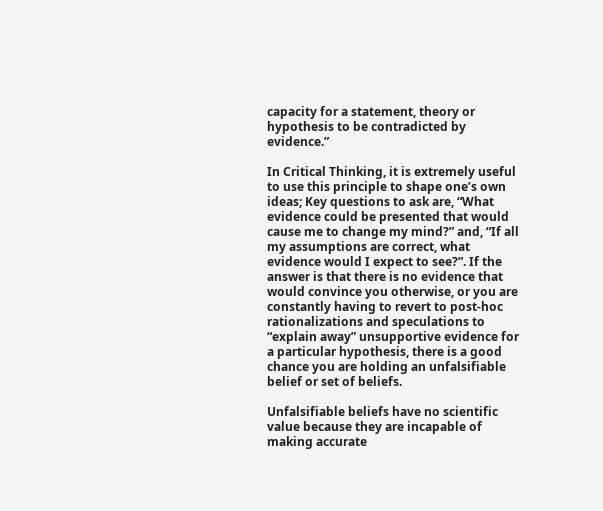capacity for a statement, theory or hypothesis to be contradicted by evidence.”

In Critical Thinking, it is extremely useful to use this principle to shape one’s own ideas; Key questions to ask are, “What evidence could be presented that would cause me to change my mind?” and, “If all my assumptions are correct, what evidence would I expect to see?”. If the answer is that there is no evidence that would convince you otherwise, or you are constantly having to revert to post-hoc rationalizations and speculations to “explain away” unsupportive evidence for a particular hypothesis, there is a good chance you are holding an unfalsifiable belief or set of beliefs.

Unfalsifiable beliefs have no scientific value because they are incapable of making accurate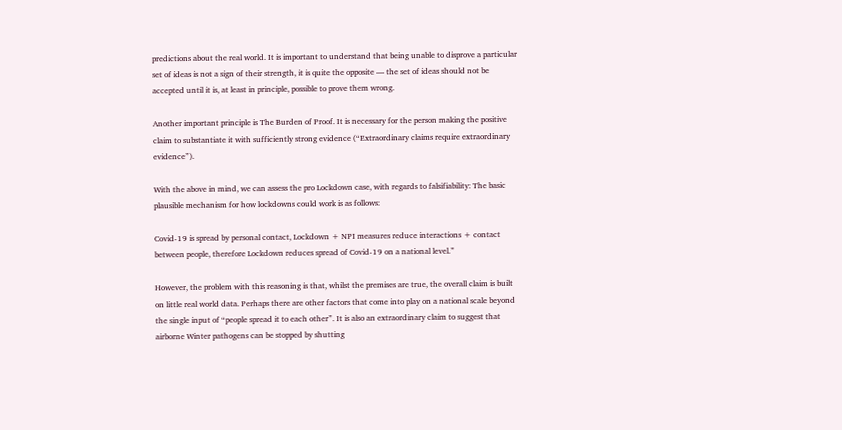predictions about the real world. It is important to understand that being unable to disprove a particular set of ideas is not a sign of their strength, it is quite the opposite — the set of ideas should not be accepted until it is, at least in principle, possible to prove them wrong.

Another important principle is The Burden of Proof. It is necessary for the person making the positive claim to substantiate it with sufficiently strong evidence (“Extraordinary claims require extraordinary evidence”).

With the above in mind, we can assess the pro Lockdown case, with regards to falsifiability: The basic plausible mechanism for how lockdowns could work is as follows:

Covid-19 is spread by personal contact, Lockdown + NPI measures reduce interactions + contact between people, therefore Lockdown reduces spread of Covid-19 on a national level.”

However, the problem with this reasoning is that, whilst the premises are true, the overall claim is built on little real world data. Perhaps there are other factors that come into play on a national scale beyond the single input of “people spread it to each other”. It is also an extraordinary claim to suggest that airborne Winter pathogens can be stopped by shutting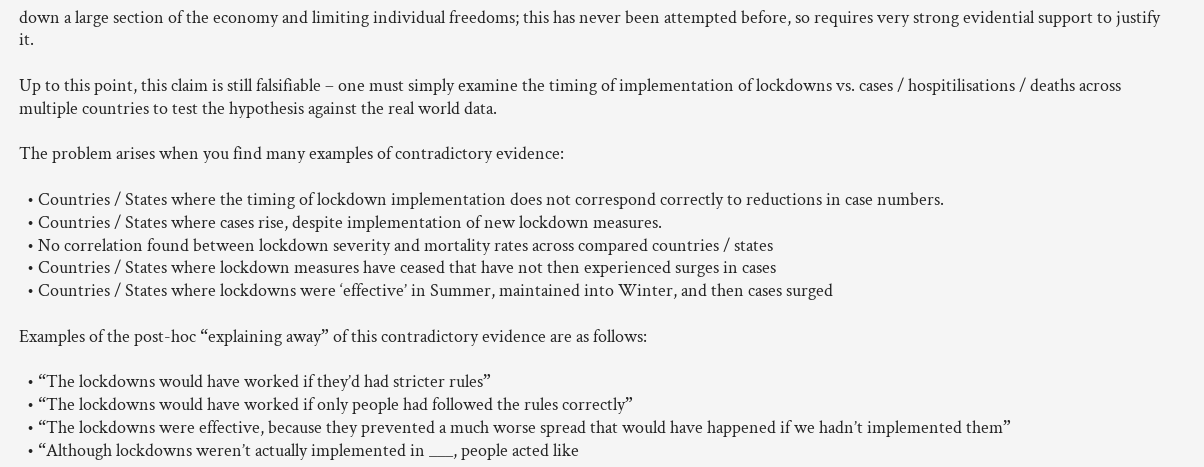down a large section of the economy and limiting individual freedoms; this has never been attempted before, so requires very strong evidential support to justify it.

Up to this point, this claim is still falsifiable – one must simply examine the timing of implementation of lockdowns vs. cases / hospitilisations / deaths across multiple countries to test the hypothesis against the real world data.

The problem arises when you find many examples of contradictory evidence:

  • Countries / States where the timing of lockdown implementation does not correspond correctly to reductions in case numbers.
  • Countries / States where cases rise, despite implementation of new lockdown measures.
  • No correlation found between lockdown severity and mortality rates across compared countries / states
  • Countries / States where lockdown measures have ceased that have not then experienced surges in cases
  • Countries / States where lockdowns were ‘effective’ in Summer, maintained into Winter, and then cases surged

Examples of the post-hoc “explaining away” of this contradictory evidence are as follows:

  • “The lockdowns would have worked if they’d had stricter rules”
  • “The lockdowns would have worked if only people had followed the rules correctly”
  • “The lockdowns were effective, because they prevented a much worse spread that would have happened if we hadn’t implemented them”
  • “Although lockdowns weren’t actually implemented in ___, people acted like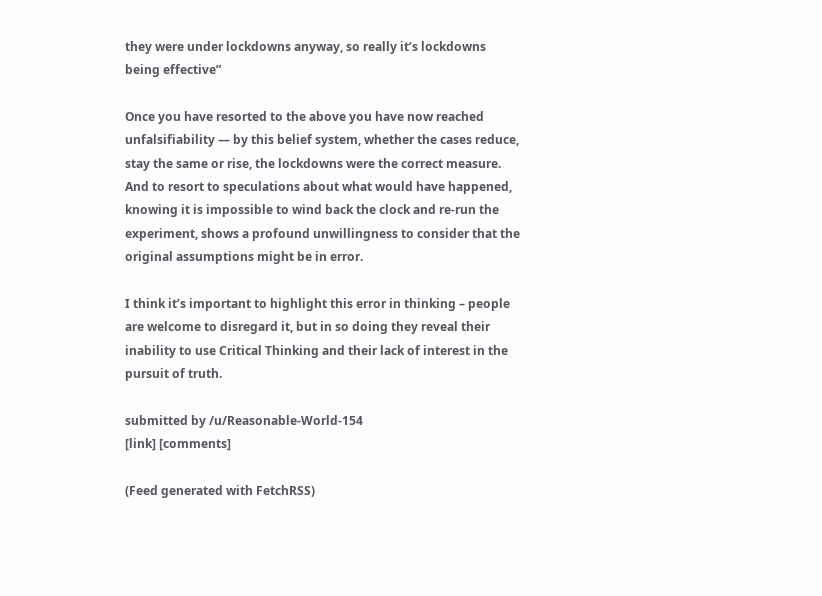they were under lockdowns anyway, so really it’s lockdowns being effective”

Once you have resorted to the above you have now reached unfalsifiability — by this belief system, whether the cases reduce, stay the same or rise, the lockdowns were the correct measure. And to resort to speculations about what would have happened, knowing it is impossible to wind back the clock and re-run the experiment, shows a profound unwillingness to consider that the original assumptions might be in error.

I think it’s important to highlight this error in thinking – people are welcome to disregard it, but in so doing they reveal their inability to use Critical Thinking and their lack of interest in the pursuit of truth.

submitted by /u/Reasonable-World-154
[link] [comments]

(Feed generated with FetchRSS)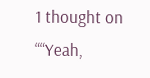1 thought on ““Yeah,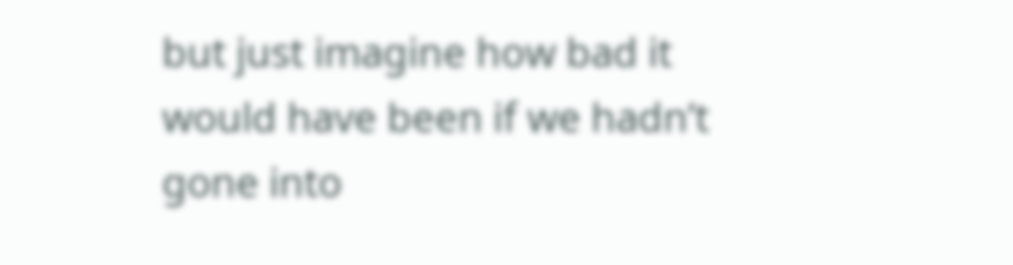but just imagine how bad it would have been if we hadn’t gone into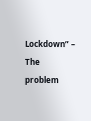Lockdown” – The problem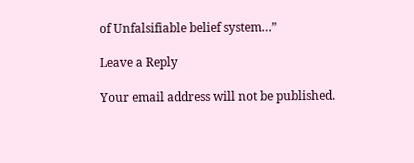of Unfalsifiable belief system…”

Leave a Reply

Your email address will not be published.